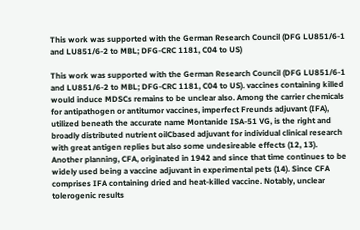This work was supported with the German Research Council (DFG LU851/6-1 and LU851/6-2 to MBL; DFG-CRC 1181, C04 to US)

This work was supported with the German Research Council (DFG LU851/6-1 and LU851/6-2 to MBL; DFG-CRC 1181, C04 to US). vaccines containing killed would induce MDSCs remains to be unclear also. Among the carrier chemicals for antipathogen or antitumor vaccines, imperfect Freunds adjuvant (IFA), utilized beneath the accurate name Montanide ISA-51 VG, is the right and broadly distributed nutrient oilCbased adjuvant for individual clinical research with great antigen replies but also some undesireable effects (12, 13). Another planning, CFA, originated in 1942 and since that time continues to be widely used being a vaccine adjuvant in experimental pets (14). Since CFA comprises IFA containing dried and heat-killed vaccine. Notably, unclear tolerogenic results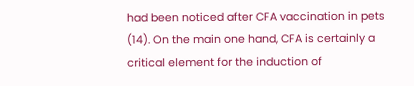had been noticed after CFA vaccination in pets (14). On the main one hand, CFA is certainly a critical element for the induction of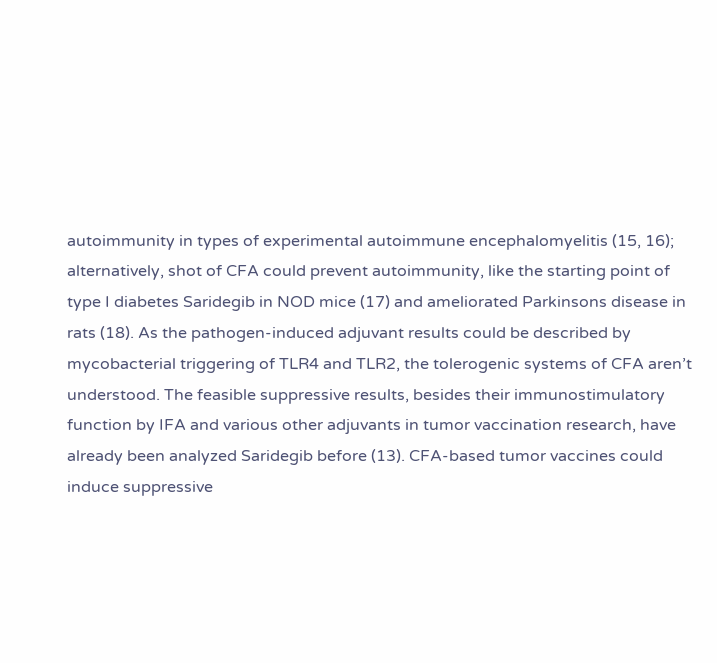autoimmunity in types of experimental autoimmune encephalomyelitis (15, 16); alternatively, shot of CFA could prevent autoimmunity, like the starting point of type I diabetes Saridegib in NOD mice (17) and ameliorated Parkinsons disease in rats (18). As the pathogen-induced adjuvant results could be described by mycobacterial triggering of TLR4 and TLR2, the tolerogenic systems of CFA aren’t understood. The feasible suppressive results, besides their immunostimulatory function by IFA and various other adjuvants in tumor vaccination research, have already been analyzed Saridegib before (13). CFA-based tumor vaccines could induce suppressive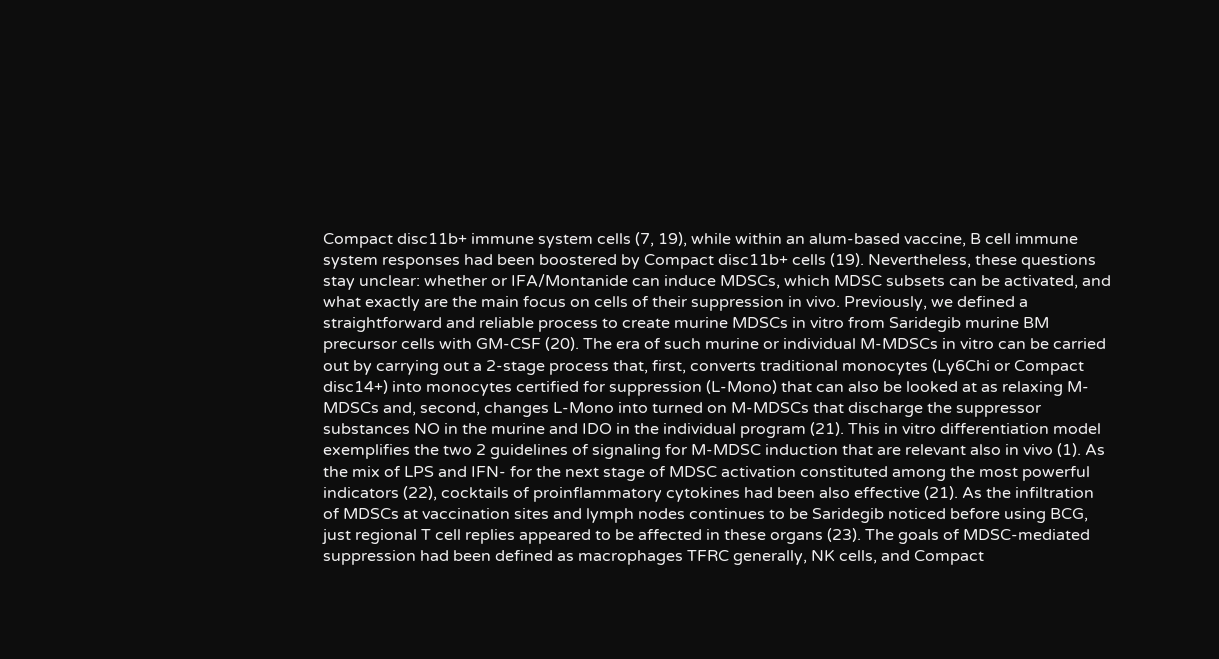Compact disc11b+ immune system cells (7, 19), while within an alum-based vaccine, B cell immune system responses had been boostered by Compact disc11b+ cells (19). Nevertheless, these questions stay unclear: whether or IFA/Montanide can induce MDSCs, which MDSC subsets can be activated, and what exactly are the main focus on cells of their suppression in vivo. Previously, we defined a straightforward and reliable process to create murine MDSCs in vitro from Saridegib murine BM precursor cells with GM-CSF (20). The era of such murine or individual M-MDSCs in vitro can be carried out by carrying out a 2-stage process that, first, converts traditional monocytes (Ly6Chi or Compact disc14+) into monocytes certified for suppression (L-Mono) that can also be looked at as relaxing M-MDSCs and, second, changes L-Mono into turned on M-MDSCs that discharge the suppressor substances NO in the murine and IDO in the individual program (21). This in vitro differentiation model exemplifies the two 2 guidelines of signaling for M-MDSC induction that are relevant also in vivo (1). As the mix of LPS and IFN- for the next stage of MDSC activation constituted among the most powerful indicators (22), cocktails of proinflammatory cytokines had been also effective (21). As the infiltration of MDSCs at vaccination sites and lymph nodes continues to be Saridegib noticed before using BCG, just regional T cell replies appeared to be affected in these organs (23). The goals of MDSC-mediated suppression had been defined as macrophages TFRC generally, NK cells, and Compact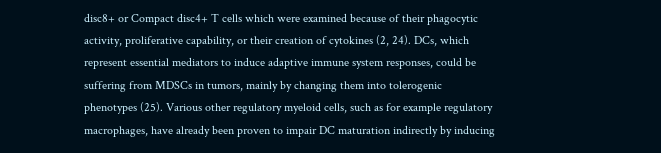disc8+ or Compact disc4+ T cells which were examined because of their phagocytic activity, proliferative capability, or their creation of cytokines (2, 24). DCs, which represent essential mediators to induce adaptive immune system responses, could be suffering from MDSCs in tumors, mainly by changing them into tolerogenic phenotypes (25). Various other regulatory myeloid cells, such as for example regulatory macrophages, have already been proven to impair DC maturation indirectly by inducing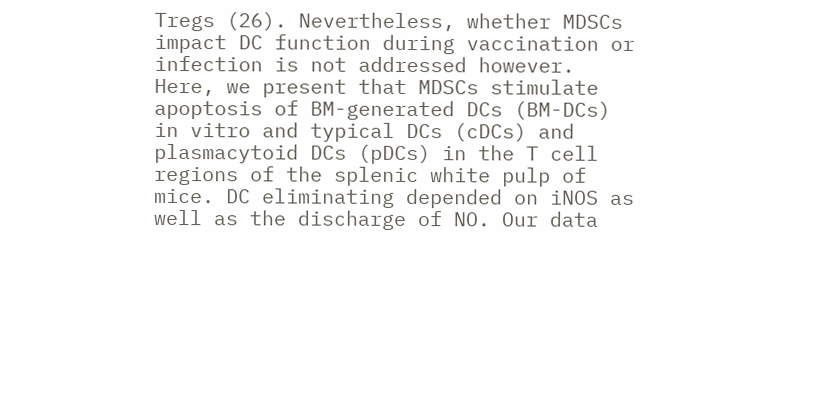Tregs (26). Nevertheless, whether MDSCs impact DC function during vaccination or infection is not addressed however. Here, we present that MDSCs stimulate apoptosis of BM-generated DCs (BM-DCs) in vitro and typical DCs (cDCs) and plasmacytoid DCs (pDCs) in the T cell regions of the splenic white pulp of mice. DC eliminating depended on iNOS as well as the discharge of NO. Our data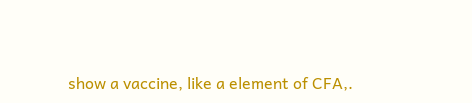show a vaccine, like a element of CFA,.